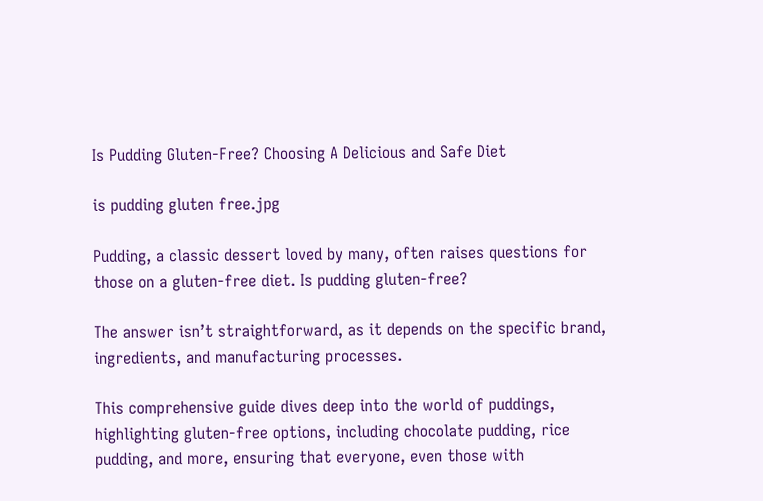Is Pudding Gluten-Free? Choosing A Delicious and Safe Diet

is pudding gluten free.jpg

Pudding, a classic dessert loved by many, often raises questions for those on a gluten-free diet. Is pudding gluten-free?

The answer isn’t straightforward, as it depends on the specific brand, ingredients, and manufacturing processes.

This comprehensive guide dives deep into the world of puddings, highlighting gluten-free options, including chocolate pudding, rice pudding, and more, ensuring that everyone, even those with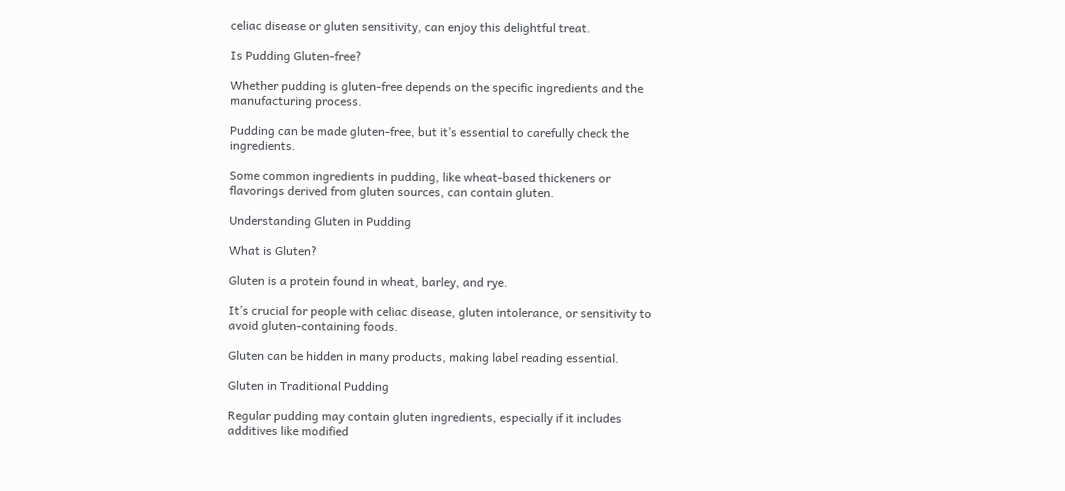celiac disease or gluten sensitivity, can enjoy this delightful treat.

Is Pudding Gluten-free?

Whether pudding is gluten-free depends on the specific ingredients and the manufacturing process.

Pudding can be made gluten-free, but it’s essential to carefully check the ingredients.

Some common ingredients in pudding, like wheat-based thickeners or flavorings derived from gluten sources, can contain gluten.

Understanding Gluten in Pudding

What is Gluten?

Gluten is a protein found in wheat, barley, and rye.

It’s crucial for people with celiac disease, gluten intolerance, or sensitivity to avoid gluten-containing foods.

Gluten can be hidden in many products, making label reading essential.

Gluten in Traditional Pudding

Regular pudding may contain gluten ingredients, especially if it includes additives like modified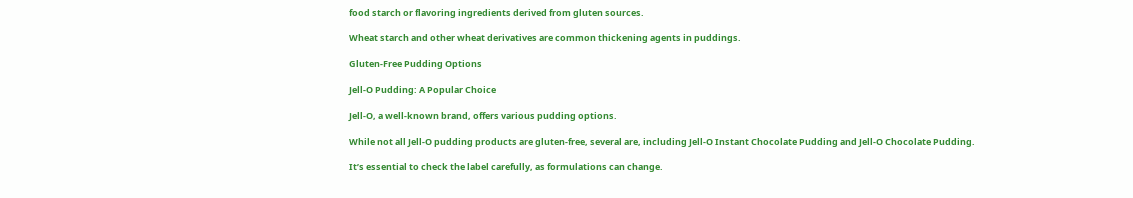food starch or flavoring ingredients derived from gluten sources.

Wheat starch and other wheat derivatives are common thickening agents in puddings.

Gluten-Free Pudding Options

Jell-O Pudding: A Popular Choice

Jell-O, a well-known brand, offers various pudding options.

While not all Jell-O pudding products are gluten-free, several are, including Jell-O Instant Chocolate Pudding and Jell-O Chocolate Pudding.

It’s essential to check the label carefully, as formulations can change.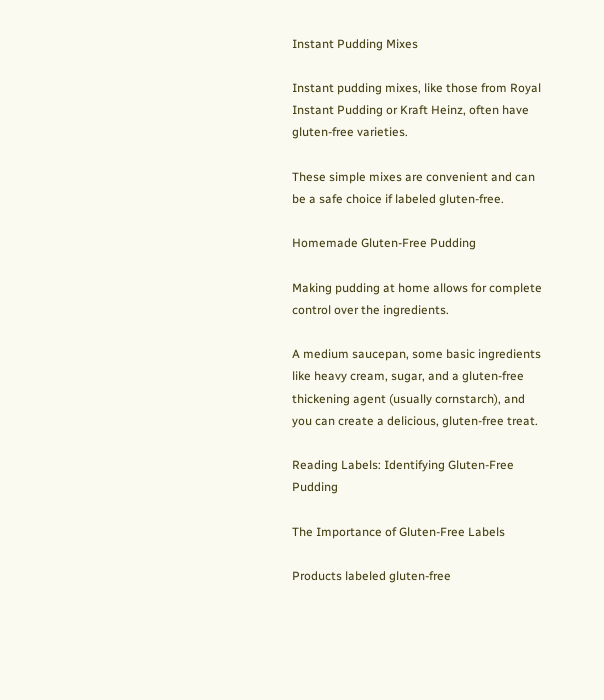Instant Pudding Mixes

Instant pudding mixes, like those from Royal Instant Pudding or Kraft Heinz, often have gluten-free varieties.

These simple mixes are convenient and can be a safe choice if labeled gluten-free.

Homemade Gluten-Free Pudding

Making pudding at home allows for complete control over the ingredients.

A medium saucepan, some basic ingredients like heavy cream, sugar, and a gluten-free thickening agent (usually cornstarch), and you can create a delicious, gluten-free treat.

Reading Labels: Identifying Gluten-Free Pudding

The Importance of Gluten-Free Labels

Products labeled gluten-free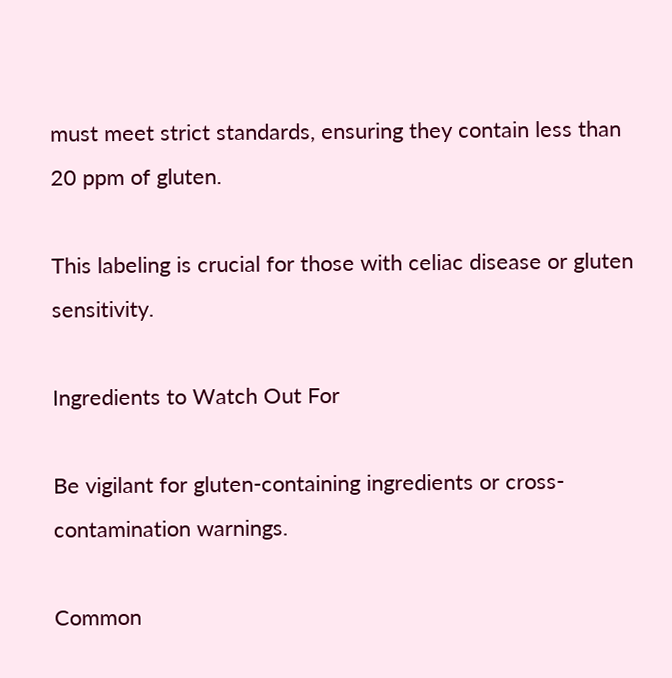must meet strict standards, ensuring they contain less than 20 ppm of gluten.

This labeling is crucial for those with celiac disease or gluten sensitivity.

Ingredients to Watch Out For

Be vigilant for gluten-containing ingredients or cross-contamination warnings.

Common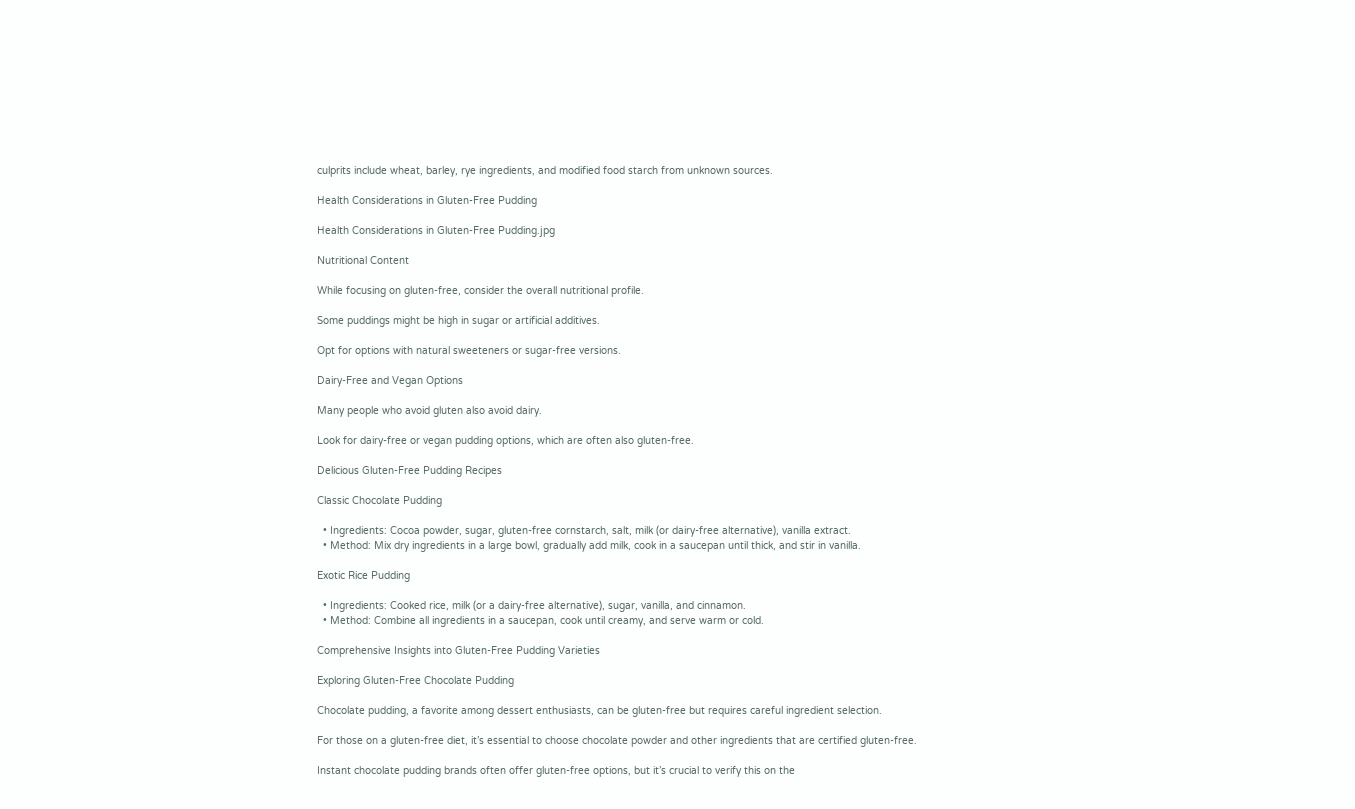culprits include wheat, barley, rye ingredients, and modified food starch from unknown sources.

Health Considerations in Gluten-Free Pudding

Health Considerations in Gluten-Free Pudding.jpg

Nutritional Content

While focusing on gluten-free, consider the overall nutritional profile.

Some puddings might be high in sugar or artificial additives.

Opt for options with natural sweeteners or sugar-free versions.

Dairy-Free and Vegan Options

Many people who avoid gluten also avoid dairy.

Look for dairy-free or vegan pudding options, which are often also gluten-free.

Delicious Gluten-Free Pudding Recipes

Classic Chocolate Pudding

  • Ingredients: Cocoa powder, sugar, gluten-free cornstarch, salt, milk (or dairy-free alternative), vanilla extract.
  • Method: Mix dry ingredients in a large bowl, gradually add milk, cook in a saucepan until thick, and stir in vanilla.

Exotic Rice Pudding

  • Ingredients: Cooked rice, milk (or a dairy-free alternative), sugar, vanilla, and cinnamon.
  • Method: Combine all ingredients in a saucepan, cook until creamy, and serve warm or cold.

Comprehensive Insights into Gluten-Free Pudding Varieties

Exploring Gluten-Free Chocolate Pudding

Chocolate pudding, a favorite among dessert enthusiasts, can be gluten-free but requires careful ingredient selection.

For those on a gluten-free diet, it’s essential to choose chocolate powder and other ingredients that are certified gluten-free.

Instant chocolate pudding brands often offer gluten-free options, but it’s crucial to verify this on the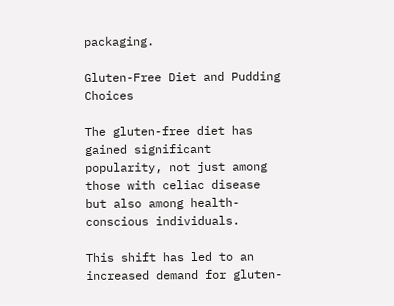packaging.

Gluten-Free Diet and Pudding Choices

The gluten-free diet has gained significant popularity, not just among those with celiac disease but also among health-conscious individuals.

This shift has led to an increased demand for gluten-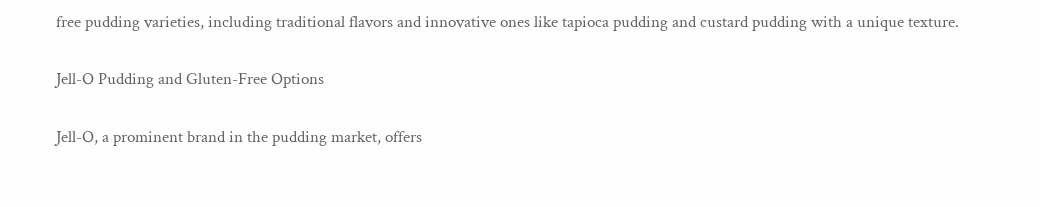free pudding varieties, including traditional flavors and innovative ones like tapioca pudding and custard pudding with a unique texture.

Jell-O Pudding and Gluten-Free Options

Jell-O, a prominent brand in the pudding market, offers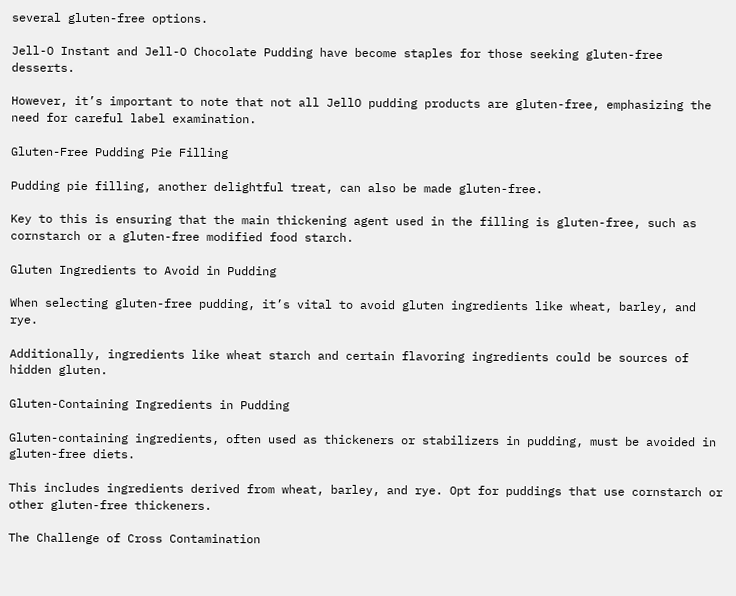several gluten-free options.

Jell-O Instant and Jell-O Chocolate Pudding have become staples for those seeking gluten-free desserts.

However, it’s important to note that not all JellO pudding products are gluten-free, emphasizing the need for careful label examination.

Gluten-Free Pudding Pie Filling

Pudding pie filling, another delightful treat, can also be made gluten-free.

Key to this is ensuring that the main thickening agent used in the filling is gluten-free, such as cornstarch or a gluten-free modified food starch.

Gluten Ingredients to Avoid in Pudding

When selecting gluten-free pudding, it’s vital to avoid gluten ingredients like wheat, barley, and rye.

Additionally, ingredients like wheat starch and certain flavoring ingredients could be sources of hidden gluten.

Gluten-Containing Ingredients in Pudding

Gluten-containing ingredients, often used as thickeners or stabilizers in pudding, must be avoided in gluten-free diets.

This includes ingredients derived from wheat, barley, and rye. Opt for puddings that use cornstarch or other gluten-free thickeners.

The Challenge of Cross Contamination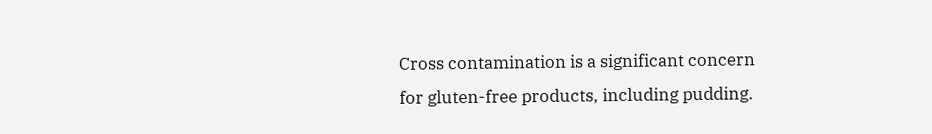Cross contamination is a significant concern for gluten-free products, including pudding.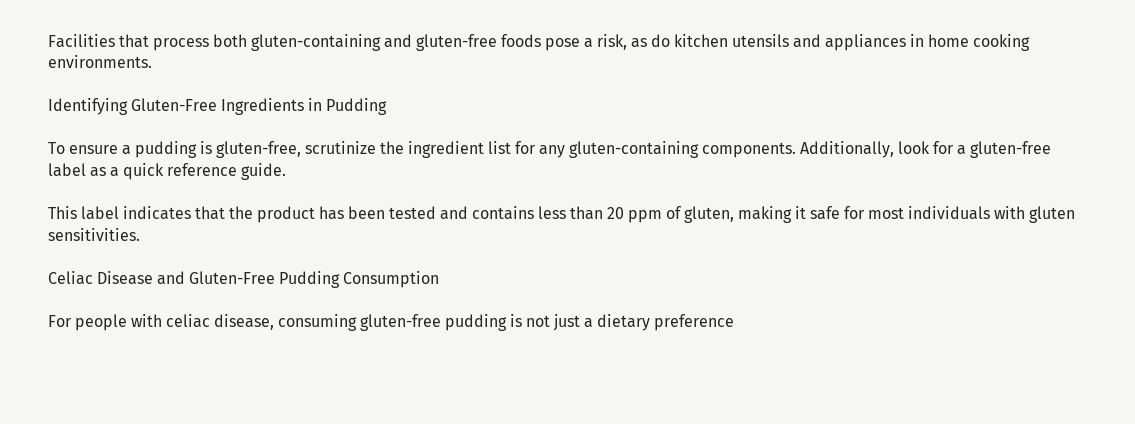Facilities that process both gluten-containing and gluten-free foods pose a risk, as do kitchen utensils and appliances in home cooking environments.

Identifying Gluten-Free Ingredients in Pudding

To ensure a pudding is gluten-free, scrutinize the ingredient list for any gluten-containing components. Additionally, look for a gluten-free label as a quick reference guide.

This label indicates that the product has been tested and contains less than 20 ppm of gluten, making it safe for most individuals with gluten sensitivities.

Celiac Disease and Gluten-Free Pudding Consumption

For people with celiac disease, consuming gluten-free pudding is not just a dietary preference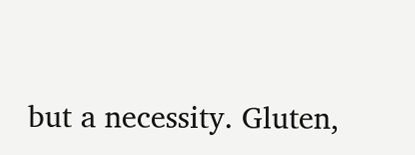but a necessity. Gluten,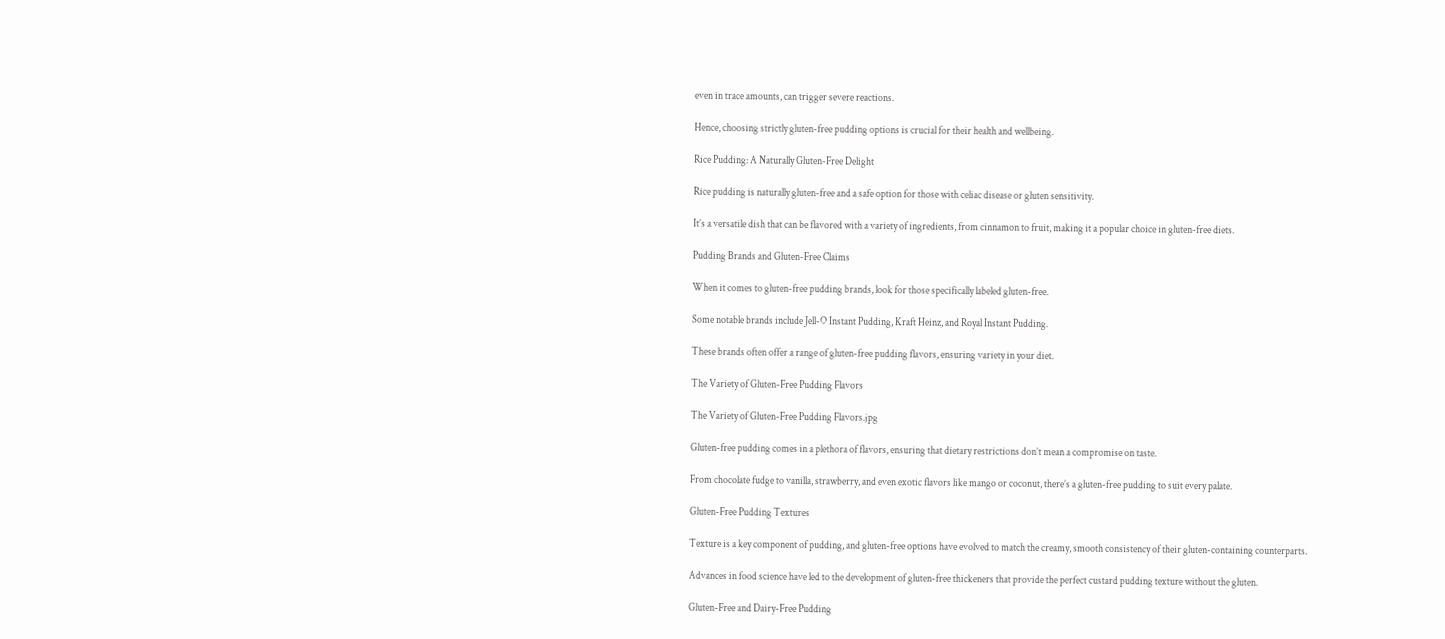even in trace amounts, can trigger severe reactions.

Hence, choosing strictly gluten-free pudding options is crucial for their health and wellbeing.

Rice Pudding: A Naturally Gluten-Free Delight

Rice pudding is naturally gluten-free and a safe option for those with celiac disease or gluten sensitivity.

It’s a versatile dish that can be flavored with a variety of ingredients, from cinnamon to fruit, making it a popular choice in gluten-free diets.

Pudding Brands and Gluten-Free Claims

When it comes to gluten-free pudding brands, look for those specifically labeled gluten-free.

Some notable brands include Jell-O Instant Pudding, Kraft Heinz, and Royal Instant Pudding.

These brands often offer a range of gluten-free pudding flavors, ensuring variety in your diet.

The Variety of Gluten-Free Pudding Flavors

The Variety of Gluten-Free Pudding Flavors.jpg

Gluten-free pudding comes in a plethora of flavors, ensuring that dietary restrictions don’t mean a compromise on taste.

From chocolate fudge to vanilla, strawberry, and even exotic flavors like mango or coconut, there’s a gluten-free pudding to suit every palate.

Gluten-Free Pudding Textures

Texture is a key component of pudding, and gluten-free options have evolved to match the creamy, smooth consistency of their gluten-containing counterparts.

Advances in food science have led to the development of gluten-free thickeners that provide the perfect custard pudding texture without the gluten.

Gluten-Free and Dairy-Free Pudding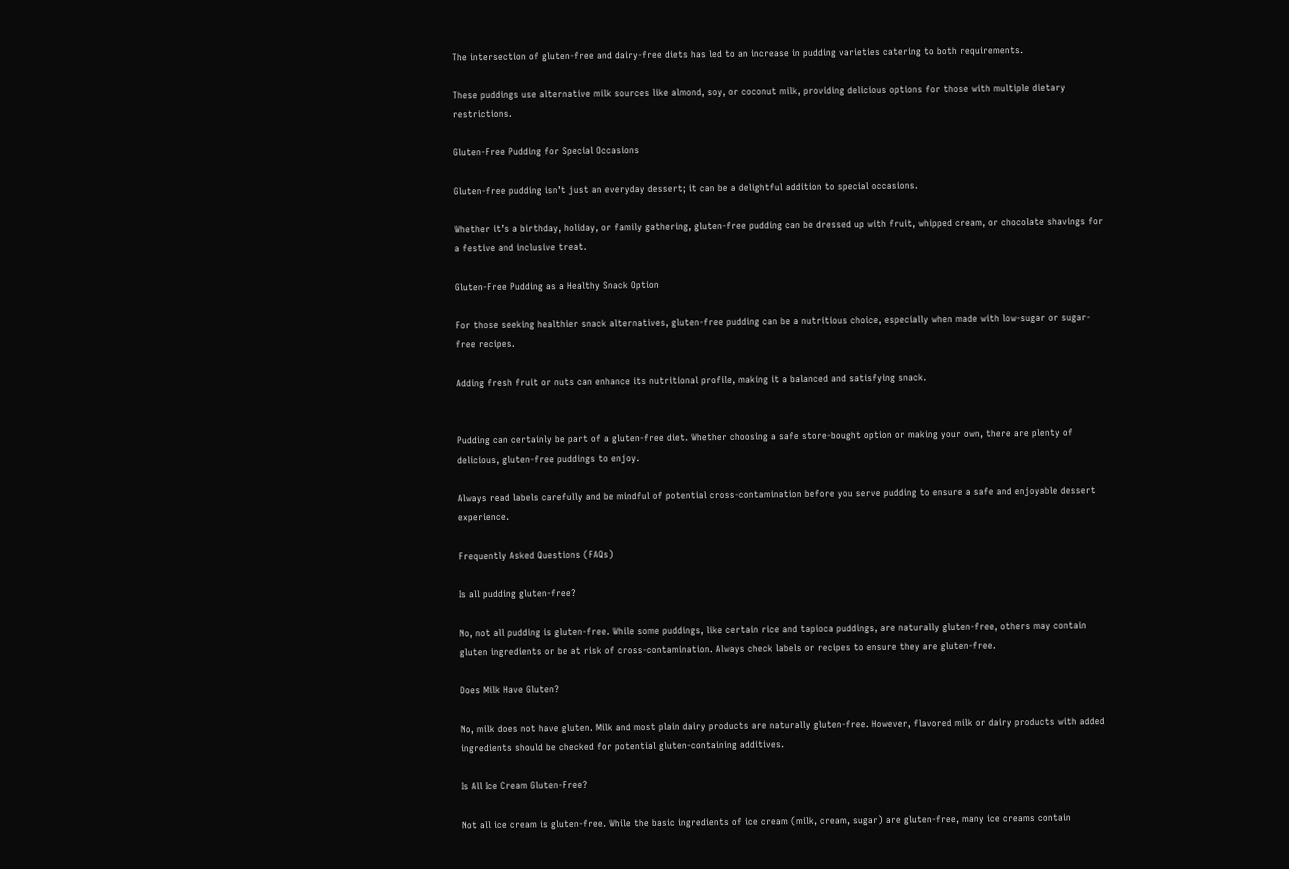The intersection of gluten-free and dairy-free diets has led to an increase in pudding varieties catering to both requirements.

These puddings use alternative milk sources like almond, soy, or coconut milk, providing delicious options for those with multiple dietary restrictions.

Gluten-Free Pudding for Special Occasions

Gluten-free pudding isn’t just an everyday dessert; it can be a delightful addition to special occasions.

Whether it’s a birthday, holiday, or family gathering, gluten-free pudding can be dressed up with fruit, whipped cream, or chocolate shavings for a festive and inclusive treat.

Gluten-Free Pudding as a Healthy Snack Option

For those seeking healthier snack alternatives, gluten-free pudding can be a nutritious choice, especially when made with low-sugar or sugar-free recipes.

Adding fresh fruit or nuts can enhance its nutritional profile, making it a balanced and satisfying snack.


Pudding can certainly be part of a gluten-free diet. Whether choosing a safe store-bought option or making your own, there are plenty of delicious, gluten-free puddings to enjoy.

Always read labels carefully and be mindful of potential cross-contamination before you serve pudding to ensure a safe and enjoyable dessert experience.

Frequently Asked Questions (FAQs)

Is all pudding gluten-free?

No, not all pudding is gluten-free. While some puddings, like certain rice and tapioca puddings, are naturally gluten-free, others may contain gluten ingredients or be at risk of cross-contamination. Always check labels or recipes to ensure they are gluten-free.

Does Milk Have Gluten?

No, milk does not have gluten. Milk and most plain dairy products are naturally gluten-free. However, flavored milk or dairy products with added ingredients should be checked for potential gluten-containing additives.

Is All Ice Cream Gluten-Free?

Not all ice cream is gluten-free. While the basic ingredients of ice cream (milk, cream, sugar) are gluten-free, many ice creams contain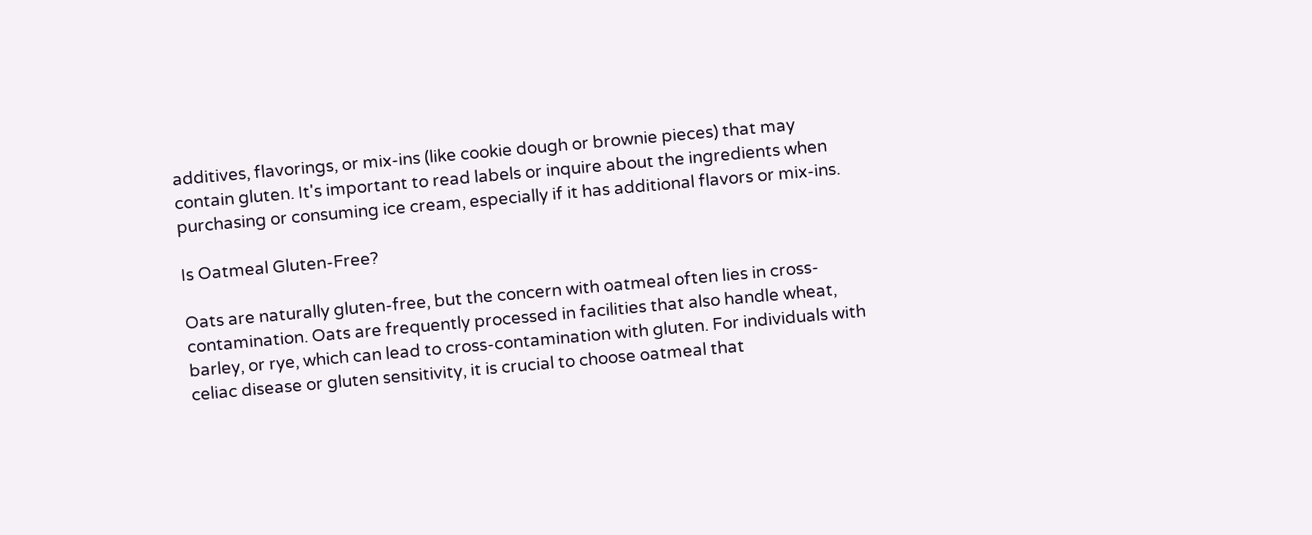additives, flavorings, or mix-ins (like cookie dough or brownie pieces) that may contain gluten. It's important to read labels or inquire about the ingredients when purchasing or consuming ice cream, especially if it has additional flavors or mix-ins.

Is Oatmeal Gluten-Free?

Oats are naturally gluten-free, but the concern with oatmeal often lies in cross-contamination. Oats are frequently processed in facilities that also handle wheat, barley, or rye, which can lead to cross-contamination with gluten. For individuals with celiac disease or gluten sensitivity, it is crucial to choose oatmeal that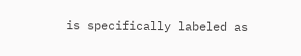is specifically labeled as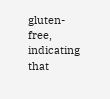gluten-free, indicating that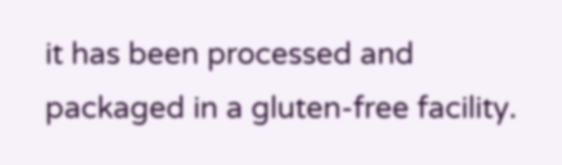it has been processed and packaged in a gluten-free facility.